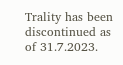Trality has been discontinued as of 31.7.2023.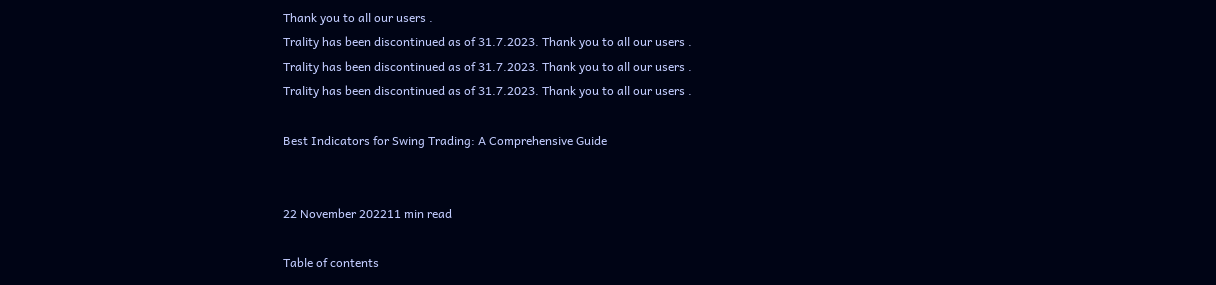Thank you to all our users .
Trality has been discontinued as of 31.7.2023. Thank you to all our users .
Trality has been discontinued as of 31.7.2023. Thank you to all our users .
Trality has been discontinued as of 31.7.2023. Thank you to all our users .

Best Indicators for Swing Trading: A Comprehensive Guide


22 November 202211 min read

Table of contents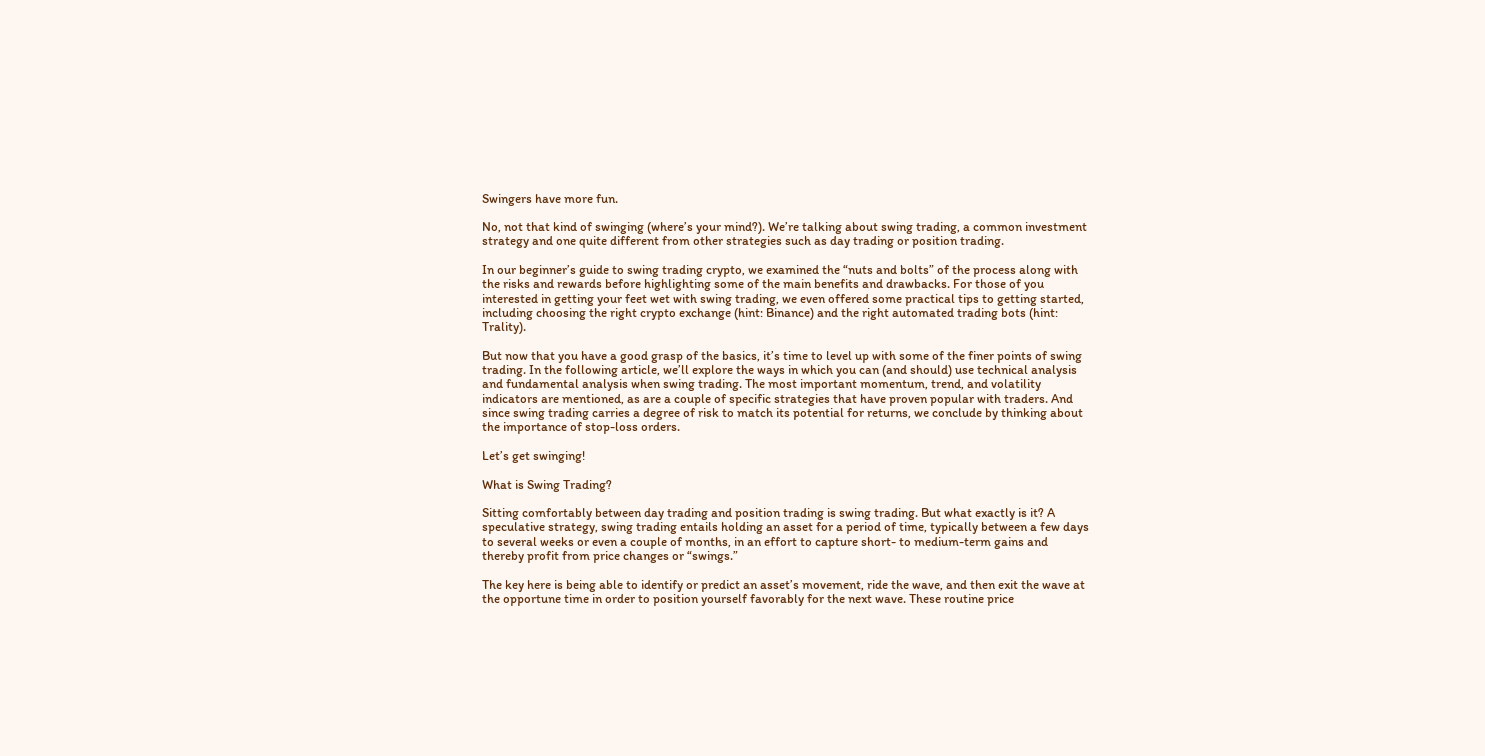Swingers have more fun.

No, not that kind of swinging (where’s your mind?). We’re talking about swing trading, a common investment strategy and one quite different from other strategies such as day trading or position trading.

In our beginner’s guide to swing trading crypto, we examined the “nuts and bolts” of the process along with the risks and rewards before highlighting some of the main benefits and drawbacks. For those of you interested in getting your feet wet with swing trading, we even offered some practical tips to getting started, including choosing the right crypto exchange (hint: Binance) and the right automated trading bots (hint: Trality).

But now that you have a good grasp of the basics, it’s time to level up with some of the finer points of swing trading. In the following article, we’ll explore the ways in which you can (and should) use technical analysis and fundamental analysis when swing trading. The most important momentum, trend, and volatility indicators are mentioned, as are a couple of specific strategies that have proven popular with traders. And since swing trading carries a degree of risk to match its potential for returns, we conclude by thinking about the importance of stop-loss orders.

Let’s get swinging!

What is Swing Trading?

Sitting comfortably between day trading and position trading is swing trading. But what exactly is it? A speculative strategy, swing trading entails holding an asset for a period of time, typically between a few days to several weeks or even a couple of months, in an effort to capture short- to medium-term gains and thereby profit from price changes or “swings.”

The key here is being able to identify or predict an asset’s movement, ride the wave, and then exit the wave at the opportune time in order to position yourself favorably for the next wave. These routine price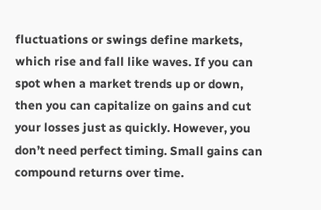fluctuations or swings define markets, which rise and fall like waves. If you can spot when a market trends up or down, then you can capitalize on gains and cut your losses just as quickly. However, you don’t need perfect timing. Small gains can compound returns over time.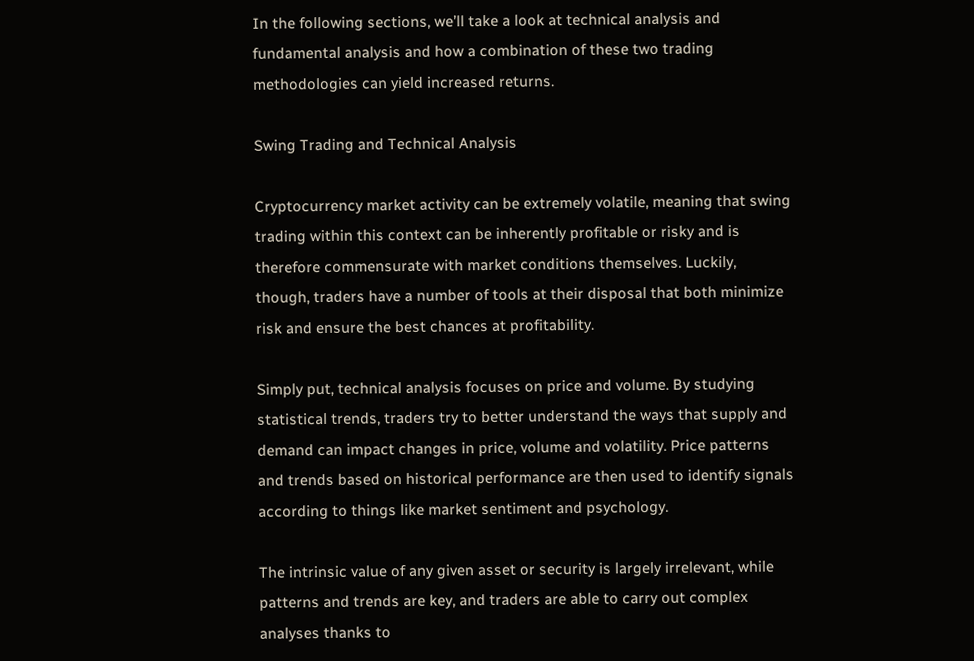In the following sections, we’ll take a look at technical analysis and fundamental analysis and how a combination of these two trading methodologies can yield increased returns.

Swing Trading and Technical Analysis

Cryptocurrency market activity can be extremely volatile, meaning that swing trading within this context can be inherently profitable or risky and is therefore commensurate with market conditions themselves. Luckily, though, traders have a number of tools at their disposal that both minimize risk and ensure the best chances at profitability.

Simply put, technical analysis focuses on price and volume. By studying statistical trends, traders try to better understand the ways that supply and demand can impact changes in price, volume and volatility. Price patterns and trends based on historical performance are then used to identify signals according to things like market sentiment and psychology.

The intrinsic value of any given asset or security is largely irrelevant, while patterns and trends are key, and traders are able to carry out complex analyses thanks to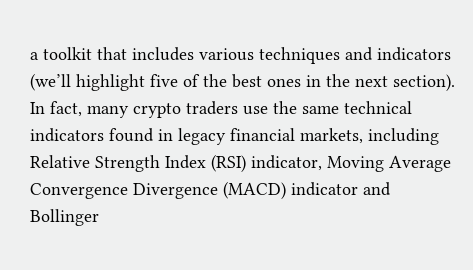a toolkit that includes various techniques and indicators (we’ll highlight five of the best ones in the next section). In fact, many crypto traders use the same technical indicators found in legacy financial markets, including Relative Strength Index (RSI) indicator, Moving Average Convergence Divergence (MACD) indicator and Bollinger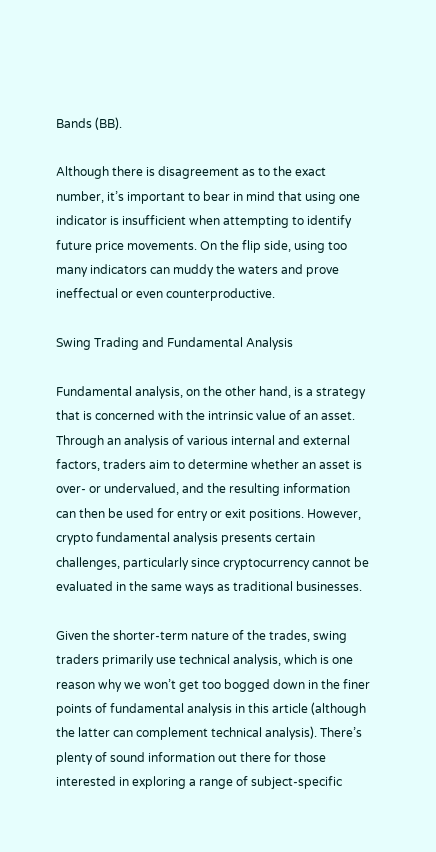Bands (BB).

Although there is disagreement as to the exact number, it’s important to bear in mind that using one indicator is insufficient when attempting to identify future price movements. On the flip side, using too many indicators can muddy the waters and prove ineffectual or even counterproductive.

Swing Trading and Fundamental Analysis

Fundamental analysis, on the other hand, is a strategy that is concerned with the intrinsic value of an asset. Through an analysis of various internal and external factors, traders aim to determine whether an asset is over- or undervalued, and the resulting information can then be used for entry or exit positions. However, crypto fundamental analysis presents certain challenges, particularly since cryptocurrency cannot be evaluated in the same ways as traditional businesses.

Given the shorter-term nature of the trades, swing traders primarily use technical analysis, which is one reason why we won’t get too bogged down in the finer points of fundamental analysis in this article (although the latter can complement technical analysis). There’s plenty of sound information out there for those interested in exploring a range of subject-specific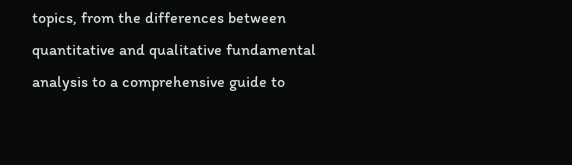topics, from the differences between quantitative and qualitative fundamental analysis to a comprehensive guide to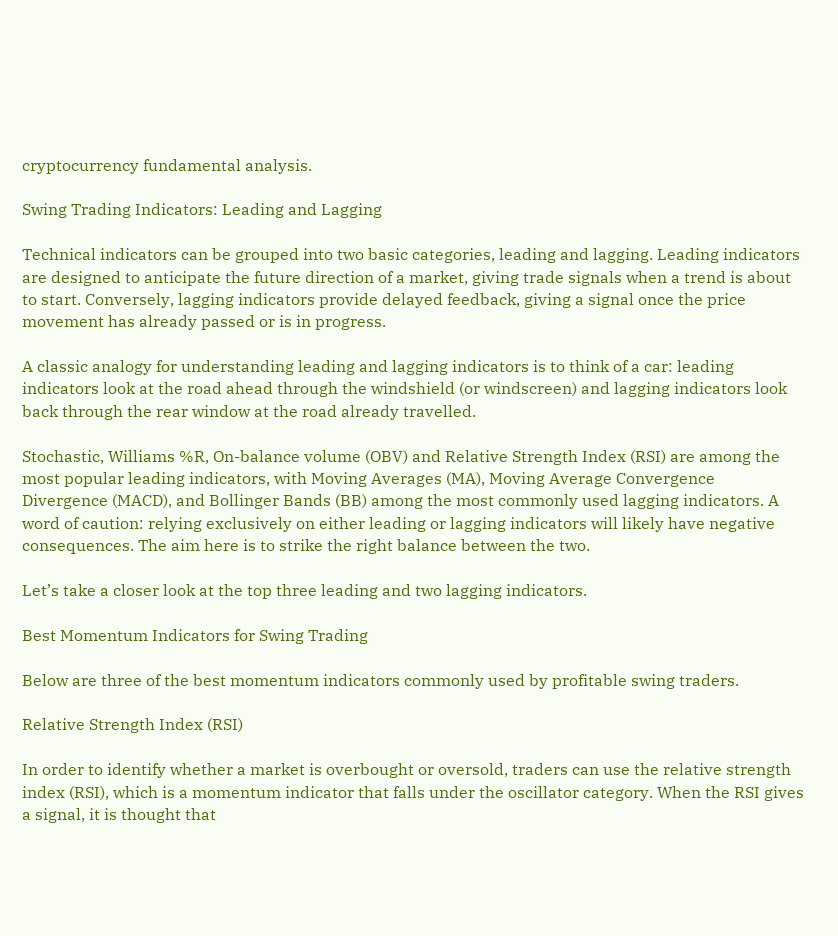cryptocurrency fundamental analysis.

Swing Trading Indicators: Leading and Lagging

Technical indicators can be grouped into two basic categories, leading and lagging. Leading indicators are designed to anticipate the future direction of a market, giving trade signals when a trend is about to start. Conversely, lagging indicators provide delayed feedback, giving a signal once the price movement has already passed or is in progress.

A classic analogy for understanding leading and lagging indicators is to think of a car: leading indicators look at the road ahead through the windshield (or windscreen) and lagging indicators look back through the rear window at the road already travelled.

Stochastic, Williams %R, On-balance volume (OBV) and Relative Strength Index (RSI) are among the most popular leading indicators, with Moving Averages (MA), Moving Average Convergence Divergence (MACD), and Bollinger Bands (BB) among the most commonly used lagging indicators. A word of caution: relying exclusively on either leading or lagging indicators will likely have negative consequences. The aim here is to strike the right balance between the two.

Let’s take a closer look at the top three leading and two lagging indicators.

Best Momentum Indicators for Swing Trading

Below are three of the best momentum indicators commonly used by profitable swing traders.

Relative Strength Index (RSI)

In order to identify whether a market is overbought or oversold, traders can use the relative strength index (RSI), which is a momentum indicator that falls under the oscillator category. When the RSI gives a signal, it is thought that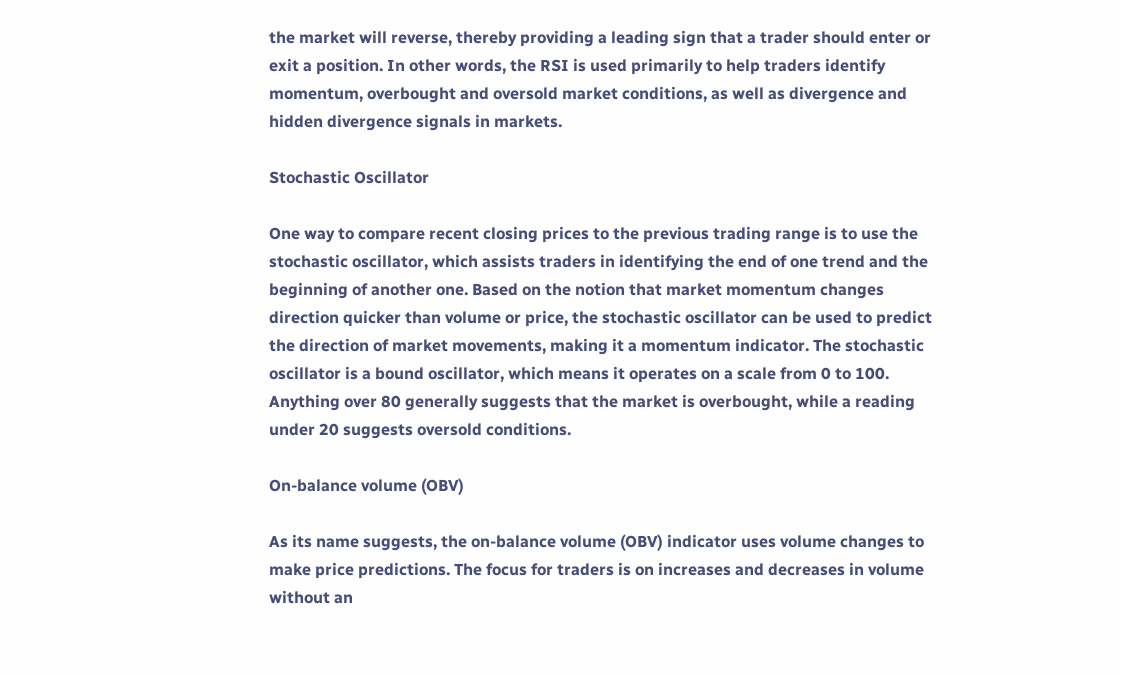the market will reverse, thereby providing a leading sign that a trader should enter or exit a position. In other words, the RSI is used primarily to help traders identify momentum, overbought and oversold market conditions, as well as divergence and hidden divergence signals in markets.

Stochastic Oscillator

One way to compare recent closing prices to the previous trading range is to use the stochastic oscillator, which assists traders in identifying the end of one trend and the beginning of another one. Based on the notion that market momentum changes direction quicker than volume or price, the stochastic oscillator can be used to predict the direction of market movements, making it a momentum indicator. The stochastic oscillator is a bound oscillator, which means it operates on a scale from 0 to 100. Anything over 80 generally suggests that the market is overbought, while a reading under 20 suggests oversold conditions.

On-balance volume (OBV)

As its name suggests, the on-balance volume (OBV) indicator uses volume changes to make price predictions. The focus for traders is on increases and decreases in volume without an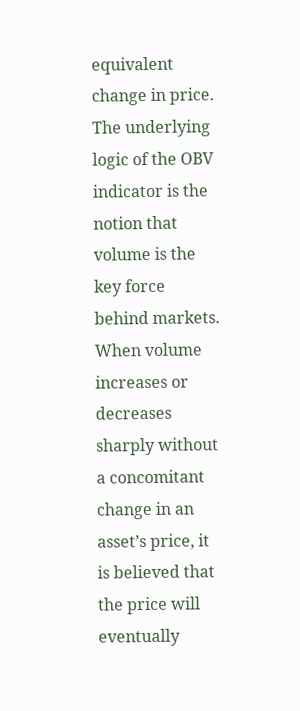equivalent change in price. The underlying logic of the OBV indicator is the notion that volume is the key force behind markets. When volume increases or decreases sharply without a concomitant change in an asset’s price, it is believed that the price will eventually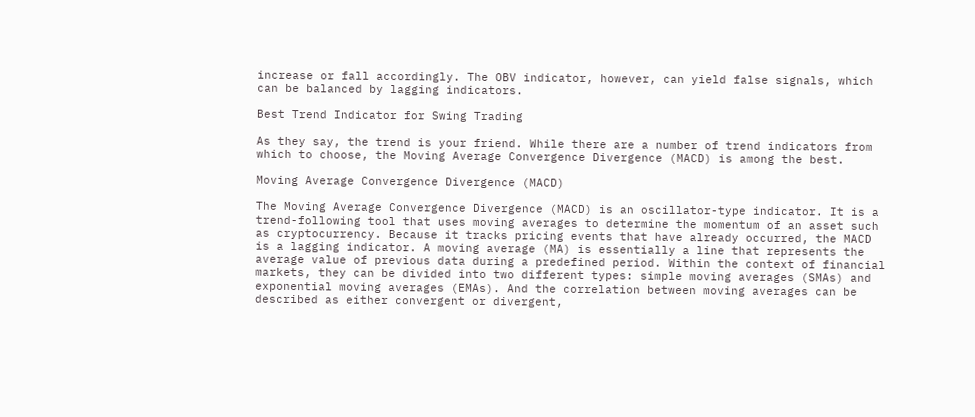increase or fall accordingly. The OBV indicator, however, can yield false signals, which can be balanced by lagging indicators.

Best Trend Indicator for Swing Trading

As they say, the trend is your friend. While there are a number of trend indicators from which to choose, the Moving Average Convergence Divergence (MACD) is among the best.

Moving Average Convergence Divergence (MACD)

The Moving Average Convergence Divergence (MACD) is an oscillator-type indicator. It is a trend-following tool that uses moving averages to determine the momentum of an asset such as cryptocurrency. Because it tracks pricing events that have already occurred, the MACD is a lagging indicator. A moving average (MA) is essentially a line that represents the average value of previous data during a predefined period. Within the context of financial markets, they can be divided into two different types: simple moving averages (SMAs) and exponential moving averages (EMAs). And the correlation between moving averages can be described as either convergent or divergent,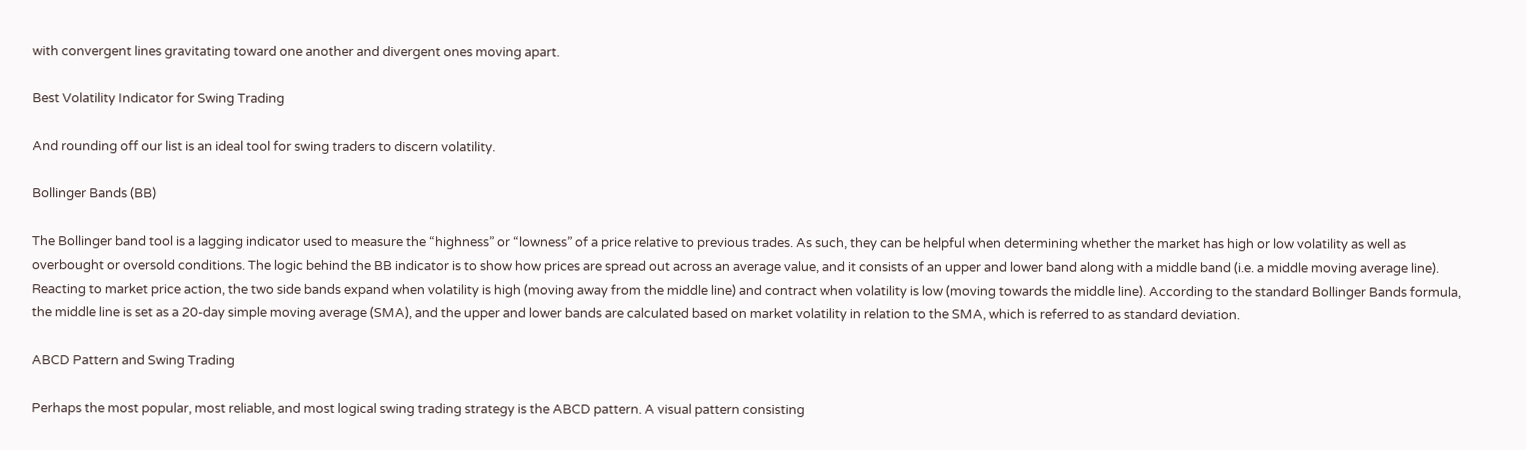with convergent lines gravitating toward one another and divergent ones moving apart.

Best Volatility Indicator for Swing Trading

And rounding off our list is an ideal tool for swing traders to discern volatility.

Bollinger Bands (BB)

The Bollinger band tool is a lagging indicator used to measure the “highness” or “lowness” of a price relative to previous trades. As such, they can be helpful when determining whether the market has high or low volatility as well as overbought or oversold conditions. The logic behind the BB indicator is to show how prices are spread out across an average value, and it consists of an upper and lower band along with a middle band (i.e. a middle moving average line). Reacting to market price action, the two side bands expand when volatility is high (moving away from the middle line) and contract when volatility is low (moving towards the middle line). According to the standard Bollinger Bands formula, the middle line is set as a 20-day simple moving average (SMA), and the upper and lower bands are calculated based on market volatility in relation to the SMA, which is referred to as standard deviation.

ABCD Pattern and Swing Trading

Perhaps the most popular, most reliable, and most logical swing trading strategy is the ABCD pattern. A visual pattern consisting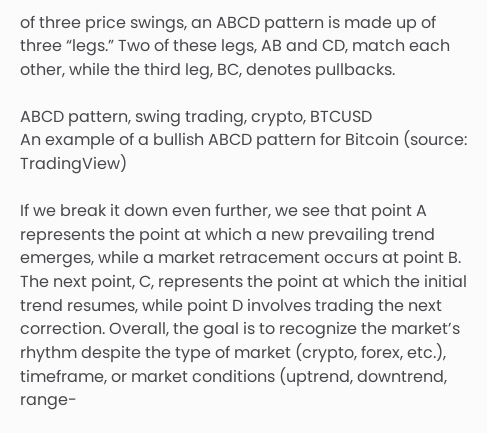of three price swings, an ABCD pattern is made up of three “legs.” Two of these legs, AB and CD, match each other, while the third leg, BC, denotes pullbacks.

ABCD pattern, swing trading, crypto, BTCUSD
An example of a bullish ABCD pattern for Bitcoin (source: TradingView)

If we break it down even further, we see that point A represents the point at which a new prevailing trend emerges, while a market retracement occurs at point B. The next point, C, represents the point at which the initial trend resumes, while point D involves trading the next correction. Overall, the goal is to recognize the market’s rhythm despite the type of market (crypto, forex, etc.), timeframe, or market conditions (uptrend, downtrend, range-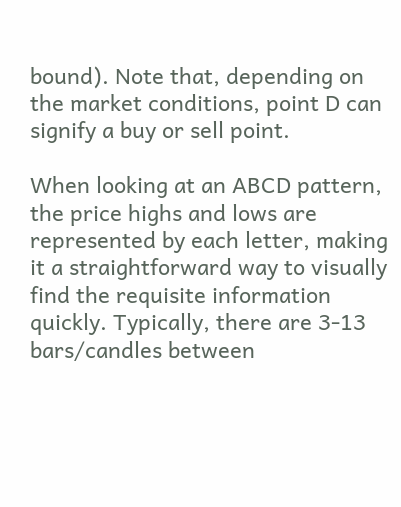bound). Note that, depending on the market conditions, point D can signify a buy or sell point.

When looking at an ABCD pattern, the price highs and lows are represented by each letter, making it a straightforward way to visually find the requisite information quickly. Typically, there are 3-13 bars/candles between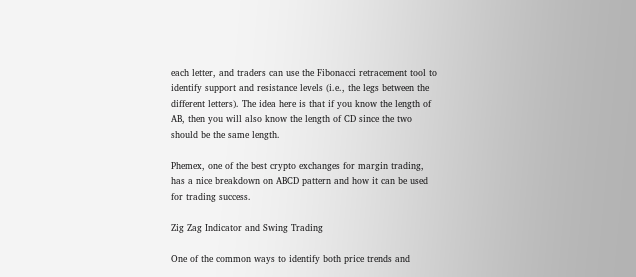each letter, and traders can use the Fibonacci retracement tool to identify support and resistance levels (i.e., the legs between the different letters). The idea here is that if you know the length of AB, then you will also know the length of CD since the two should be the same length.

Phemex, one of the best crypto exchanges for margin trading, has a nice breakdown on ABCD pattern and how it can be used for trading success.

Zig Zag Indicator and Swing Trading

One of the common ways to identify both price trends and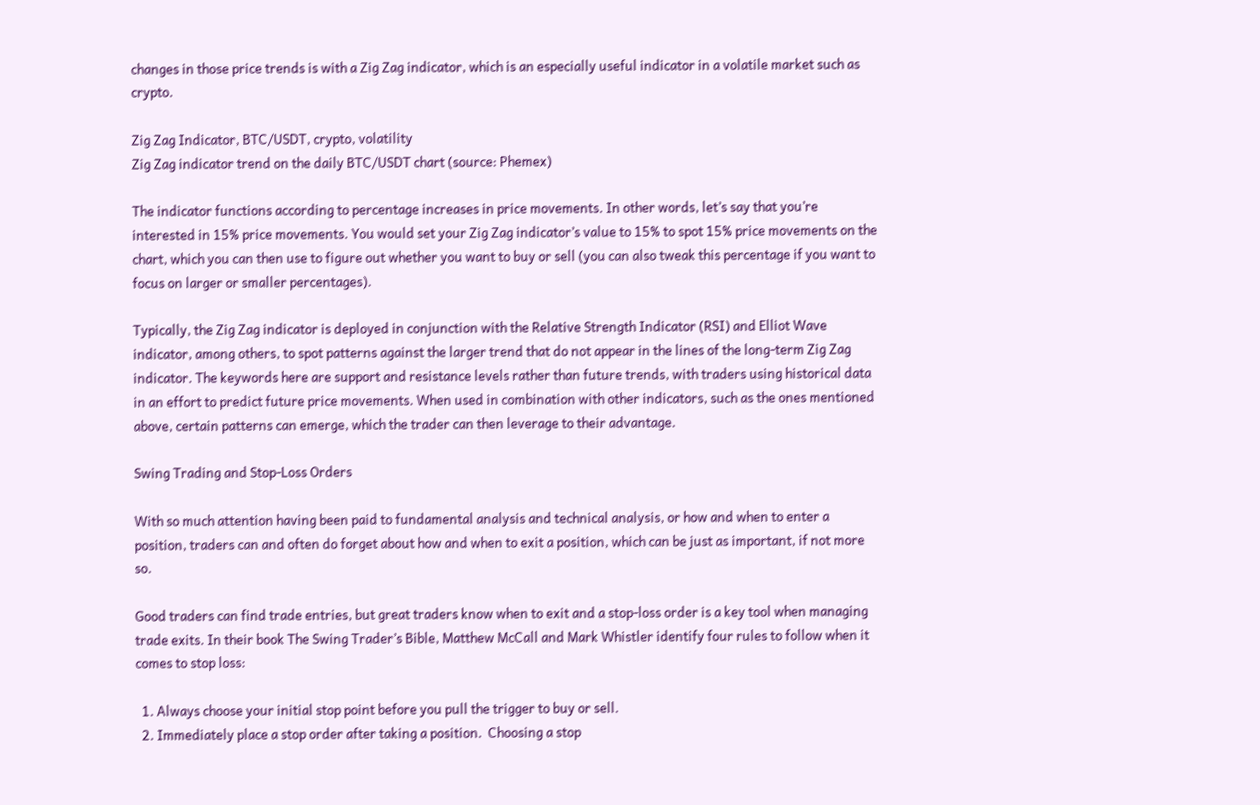changes in those price trends is with a Zig Zag indicator, which is an especially useful indicator in a volatile market such as crypto.

Zig Zag Indicator, BTC/USDT, crypto, volatility
Zig Zag indicator trend on the daily BTC/USDT chart (source: Phemex)

The indicator functions according to percentage increases in price movements. In other words, let’s say that you’re interested in 15% price movements. You would set your Zig Zag indicator’s value to 15% to spot 15% price movements on the chart, which you can then use to figure out whether you want to buy or sell (you can also tweak this percentage if you want to focus on larger or smaller percentages).

Typically, the Zig Zag indicator is deployed in conjunction with the Relative Strength Indicator (RSI) and Elliot Wave indicator, among others, to spot patterns against the larger trend that do not appear in the lines of the long-term Zig Zag indicator. The keywords here are support and resistance levels rather than future trends, with traders using historical data in an effort to predict future price movements. When used in combination with other indicators, such as the ones mentioned above, certain patterns can emerge, which the trader can then leverage to their advantage.

Swing Trading and Stop-Loss Orders

With so much attention having been paid to fundamental analysis and technical analysis, or how and when to enter a position, traders can and often do forget about how and when to exit a position, which can be just as important, if not more so.

Good traders can find trade entries, but great traders know when to exit and a stop-loss order is a key tool when managing trade exits. In their book The Swing Trader’s Bible, Matthew McCall and Mark Whistler identify four rules to follow when it comes to stop loss:

  1. Always choose your initial stop point before you pull the trigger to buy or sell.
  2. Immediately place a stop order after taking a position.  Choosing a stop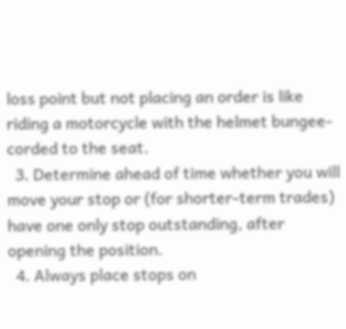loss point but not placing an order is like riding a motorcycle with the helmet bungee-corded to the seat.
  3. Determine ahead of time whether you will move your stop or (for shorter-term trades) have one only stop outstanding, after opening the position.
  4. Always place stops on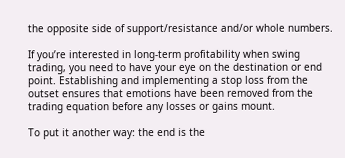the opposite side of support/resistance and/or whole numbers.

If you’re interested in long-term profitability when swing trading, you need to have your eye on the destination or end point. Establishing and implementing a stop loss from the outset ensures that emotions have been removed from the trading equation before any losses or gains mount.

To put it another way: the end is the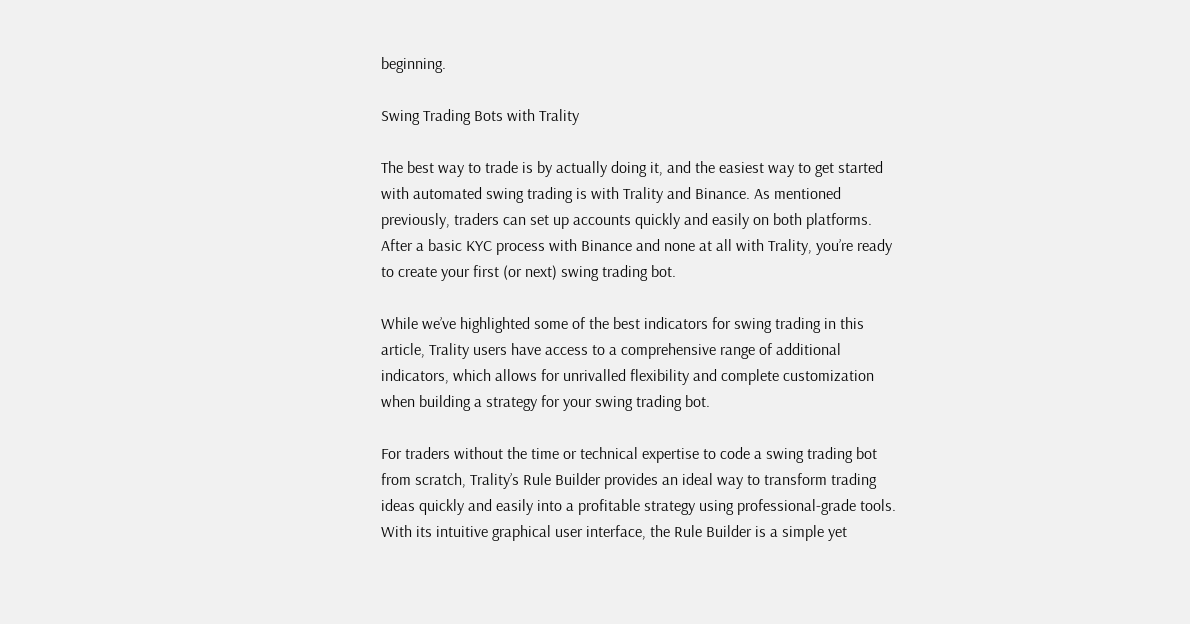beginning.

Swing Trading Bots with Trality

The best way to trade is by actually doing it, and the easiest way to get started with automated swing trading is with Trality and Binance. As mentioned previously, traders can set up accounts quickly and easily on both platforms. After a basic KYC process with Binance and none at all with Trality, you’re ready to create your first (or next) swing trading bot.

While we’ve highlighted some of the best indicators for swing trading in this article, Trality users have access to a comprehensive range of additional indicators, which allows for unrivalled flexibility and complete customization when building a strategy for your swing trading bot.

For traders without the time or technical expertise to code a swing trading bot from scratch, Trality’s Rule Builder provides an ideal way to transform trading ideas quickly and easily into a profitable strategy using professional-grade tools. With its intuitive graphical user interface, the Rule Builder is a simple yet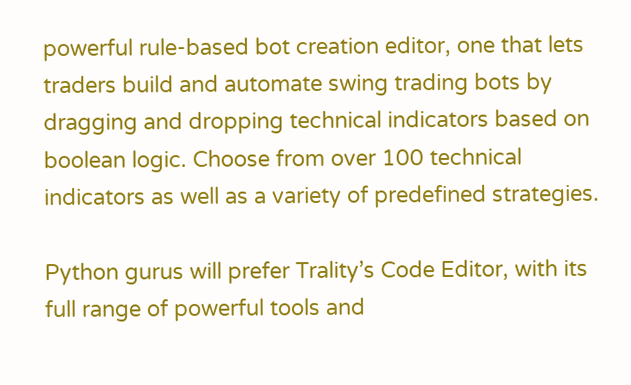powerful rule-based bot creation editor, one that lets traders build and automate swing trading bots by dragging and dropping technical indicators based on boolean logic. Choose from over 100 technical indicators as well as a variety of predefined strategies.

Python gurus will prefer Trality’s Code Editor, with its full range of powerful tools and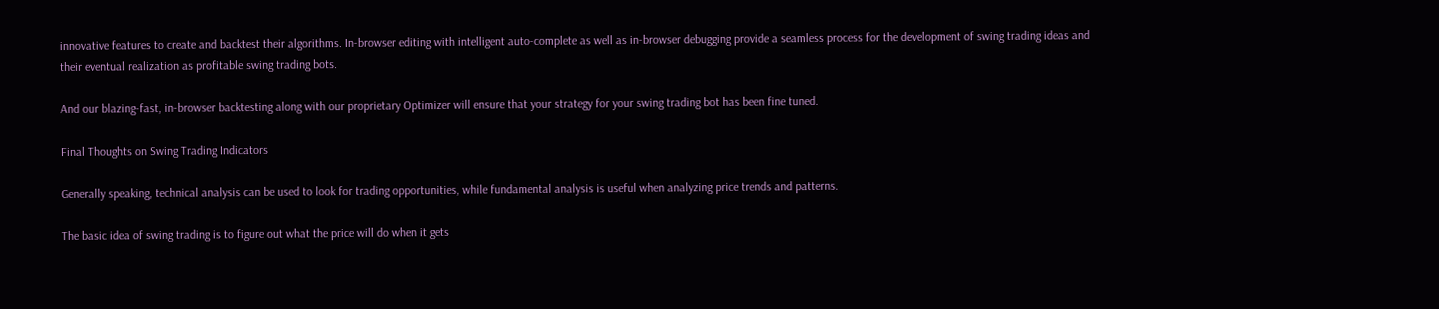innovative features to create and backtest their algorithms. In-browser editing with intelligent auto-complete as well as in-browser debugging provide a seamless process for the development of swing trading ideas and their eventual realization as profitable swing trading bots.

And our blazing-fast, in-browser backtesting along with our proprietary Optimizer will ensure that your strategy for your swing trading bot has been fine tuned.

Final Thoughts on Swing Trading Indicators

Generally speaking, technical analysis can be used to look for trading opportunities, while fundamental analysis is useful when analyzing price trends and patterns.

The basic idea of swing trading is to figure out what the price will do when it gets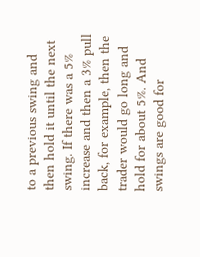to a previous swing and then hold it until the next swing. If there was a 5% increase and then a 3% pull back, for example, then the trader would go long and hold for about 5%. And swings are good for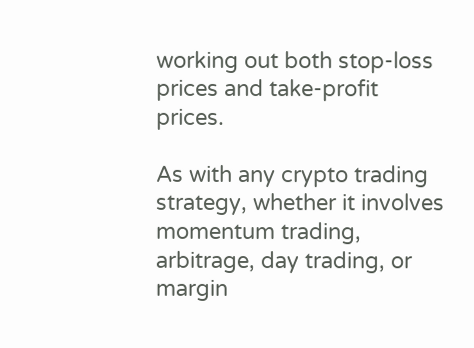working out both stop-loss prices and take-profit prices.

As with any crypto trading strategy, whether it involves momentum trading, arbitrage, day trading, or margin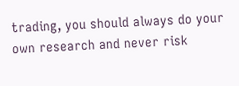trading, you should always do your own research and never risk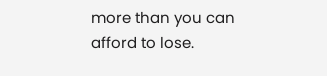more than you can afford to lose.